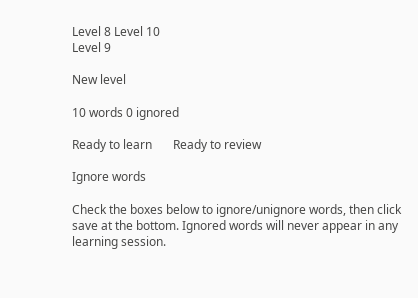Level 8 Level 10
Level 9

New level

10 words 0 ignored

Ready to learn       Ready to review

Ignore words

Check the boxes below to ignore/unignore words, then click save at the bottom. Ignored words will never appear in any learning session.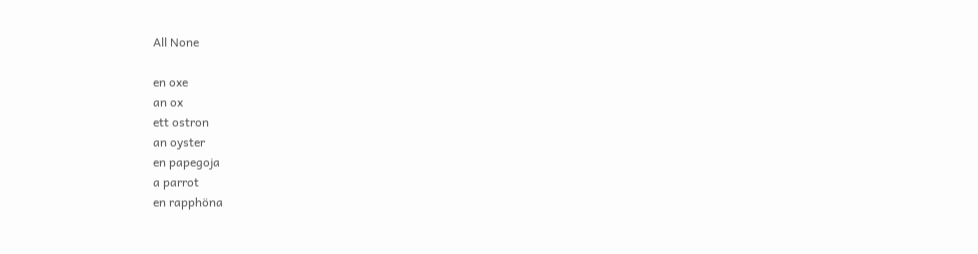All None

en oxe
an ox
ett ostron
an oyster
en papegoja
a parrot
en rapphöna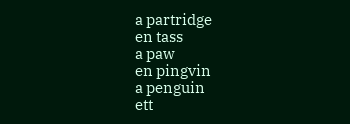a partridge
en tass
a paw
en pingvin
a penguin
ett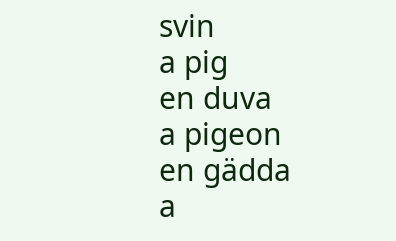svin
a pig
en duva
a pigeon
en gädda
a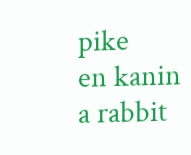pike
en kanin
a rabbit